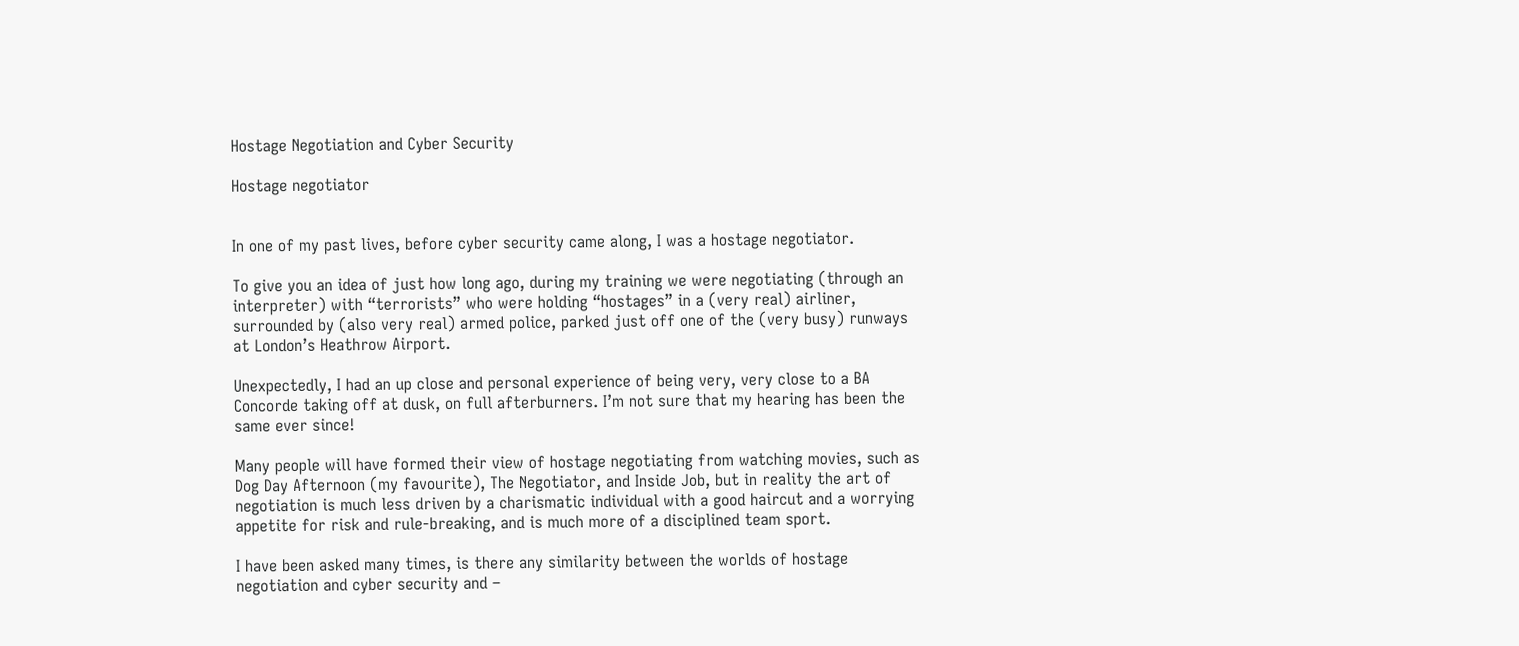Hostage Negotiation and Cyber Security

Hostage negotiator


In one of my past lives, before cyber security came along, I was a hostage negotiator.

To give you an idea of just how long ago, during my training we were negotiating (through an interpreter) with “terrorists” who were holding “hostages” in a (very real) airliner, surrounded by (also very real) armed police, parked just off one of the (very busy) runways at London’s Heathrow Airport.

Unexpectedly, I had an up close and personal experience of being very, very close to a BA Concorde taking off at dusk, on full afterburners. I’m not sure that my hearing has been the same ever since!

Many people will have formed their view of hostage negotiating from watching movies, such as Dog Day Afternoon (my favourite), The Negotiator, and Inside Job, but in reality the art of negotiation is much less driven by a charismatic individual with a good haircut and a worrying appetite for risk and rule-breaking, and is much more of a disciplined team sport.

I have been asked many times, is there any similarity between the worlds of hostage negotiation and cyber security and –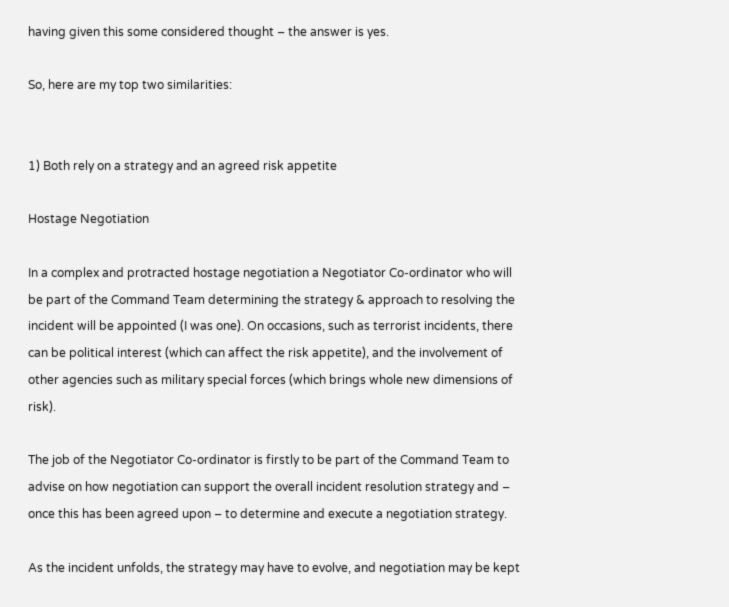having given this some considered thought – the answer is yes.

So, here are my top two similarities:


1) Both rely on a strategy and an agreed risk appetite

Hostage Negotiation

In a complex and protracted hostage negotiation a Negotiator Co-ordinator who will be part of the Command Team determining the strategy & approach to resolving the incident will be appointed (I was one). On occasions, such as terrorist incidents, there can be political interest (which can affect the risk appetite), and the involvement of other agencies such as military special forces (which brings whole new dimensions of risk).

The job of the Negotiator Co-ordinator is firstly to be part of the Command Team to advise on how negotiation can support the overall incident resolution strategy and – once this has been agreed upon – to determine and execute a negotiation strategy.

As the incident unfolds, the strategy may have to evolve, and negotiation may be kept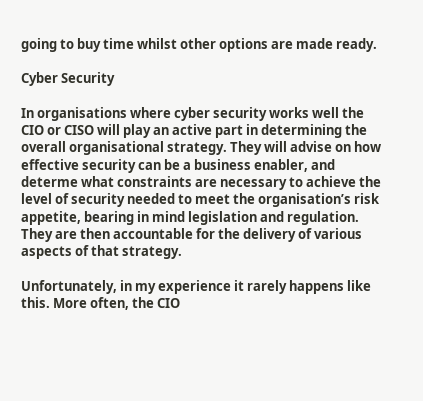going to buy time whilst other options are made ready.

Cyber Security

In organisations where cyber security works well the CIO or CISO will play an active part in determining the overall organisational strategy. They will advise on how effective security can be a business enabler, and determe what constraints are necessary to achieve the level of security needed to meet the organisation’s risk appetite, bearing in mind legislation and regulation. They are then accountable for the delivery of various aspects of that strategy.

Unfortunately, in my experience it rarely happens like this. More often, the CIO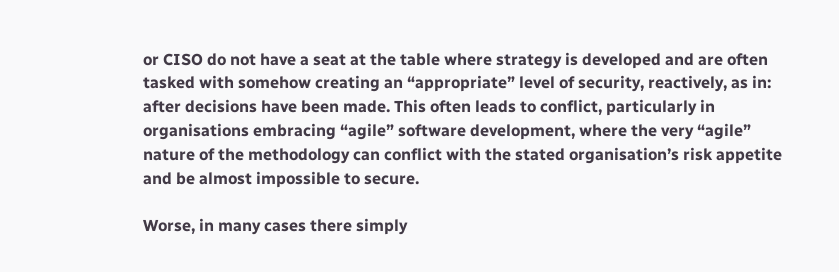or CISO do not have a seat at the table where strategy is developed and are often tasked with somehow creating an “appropriate” level of security, reactively, as in: after decisions have been made. This often leads to conflict, particularly in organisations embracing “agile” software development, where the very “agile” nature of the methodology can conflict with the stated organisation’s risk appetite and be almost impossible to secure.

Worse, in many cases there simply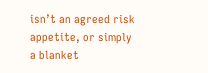isn’t an agreed risk appetite, or simply a blanket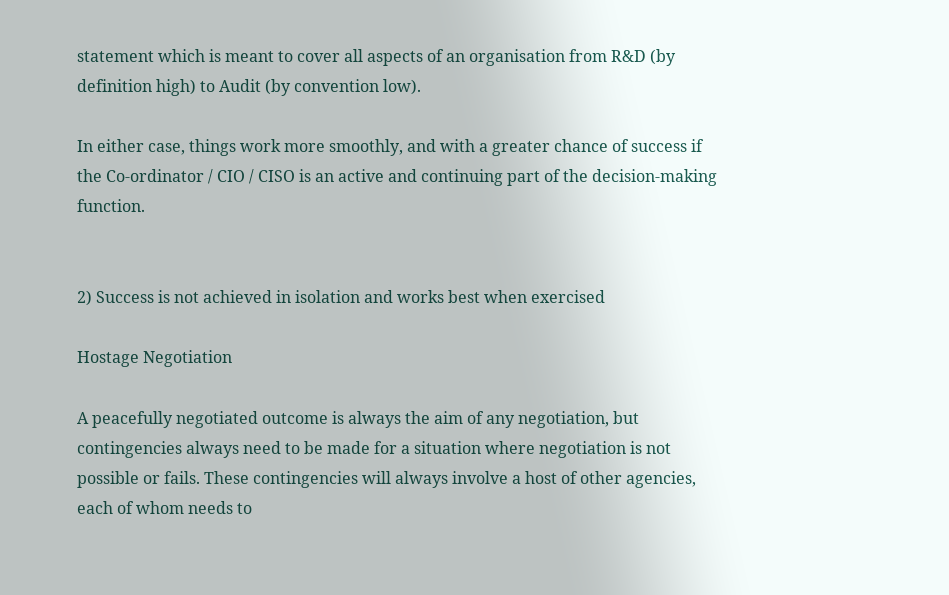statement which is meant to cover all aspects of an organisation from R&D (by definition high) to Audit (by convention low).

In either case, things work more smoothly, and with a greater chance of success if the Co-ordinator / CIO / CISO is an active and continuing part of the decision-making function.


2) Success is not achieved in isolation and works best when exercised

Hostage Negotiation

A peacefully negotiated outcome is always the aim of any negotiation, but contingencies always need to be made for a situation where negotiation is not possible or fails. These contingencies will always involve a host of other agencies, each of whom needs to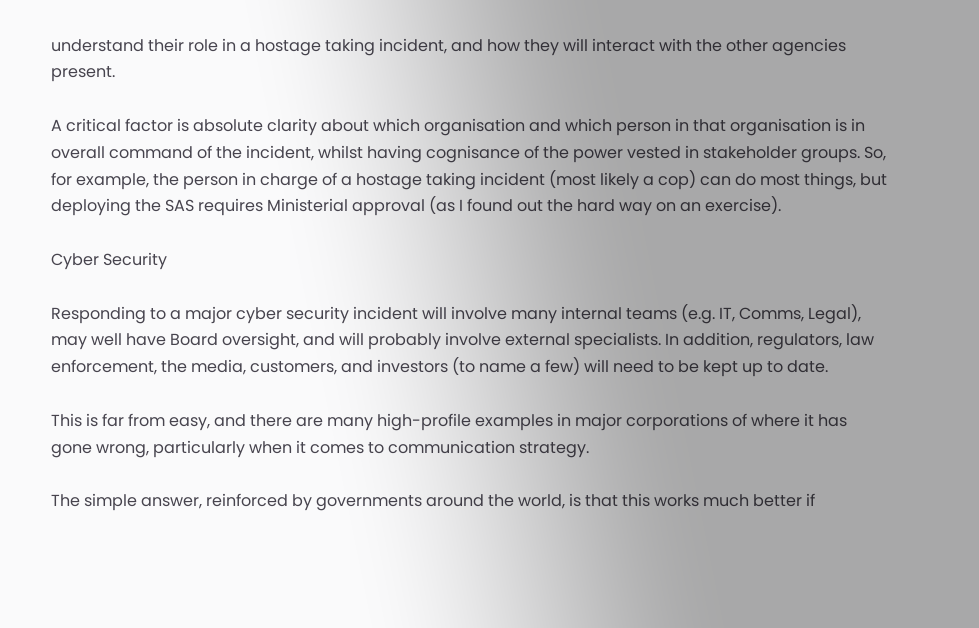understand their role in a hostage taking incident, and how they will interact with the other agencies present.

A critical factor is absolute clarity about which organisation and which person in that organisation is in overall command of the incident, whilst having cognisance of the power vested in stakeholder groups. So, for example, the person in charge of a hostage taking incident (most likely a cop) can do most things, but deploying the SAS requires Ministerial approval (as I found out the hard way on an exercise).

Cyber Security

Responding to a major cyber security incident will involve many internal teams (e.g. IT, Comms, Legal), may well have Board oversight, and will probably involve external specialists. In addition, regulators, law enforcement, the media, customers, and investors (to name a few) will need to be kept up to date.

This is far from easy, and there are many high-profile examples in major corporations of where it has gone wrong, particularly when it comes to communication strategy.

The simple answer, reinforced by governments around the world, is that this works much better if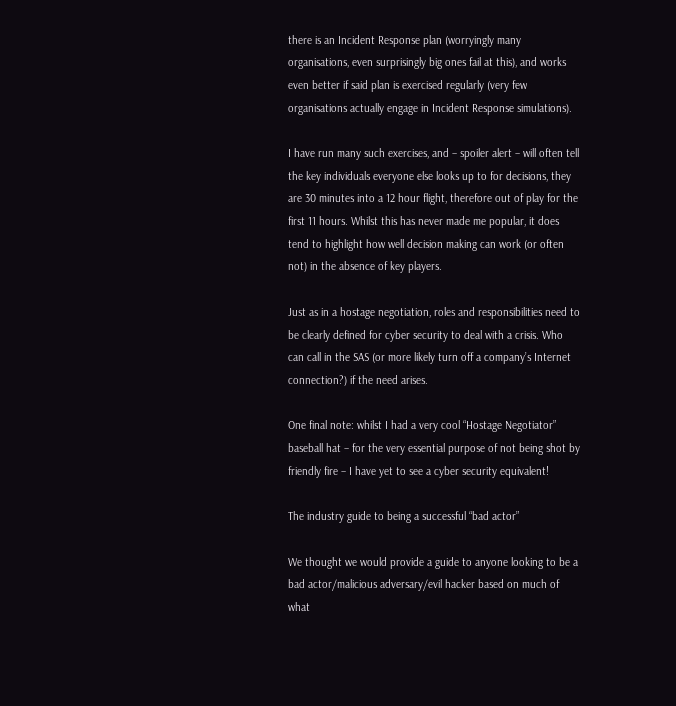there is an Incident Response plan (worryingly many organisations, even surprisingly big ones fail at this), and works even better if said plan is exercised regularly (very few organisations actually engage in Incident Response simulations).

I have run many such exercises, and – spoiler alert – will often tell the key individuals everyone else looks up to for decisions, they are 30 minutes into a 12 hour flight, therefore out of play for the first 11 hours. Whilst this has never made me popular, it does tend to highlight how well decision making can work (or often not) in the absence of key players.

Just as in a hostage negotiation, roles and responsibilities need to be clearly defined for cyber security to deal with a crisis. Who can call in the SAS (or more likely turn off a company’s Internet connection?) if the need arises.

One final note: whilst I had a very cool “Hostage Negotiator” baseball hat – for the very essential purpose of not being shot by friendly fire – I have yet to see a cyber security equivalent!

The industry guide to being a successful “bad actor”

We thought we would provide a guide to anyone looking to be a bad actor/malicious adversary/evil hacker based on much of what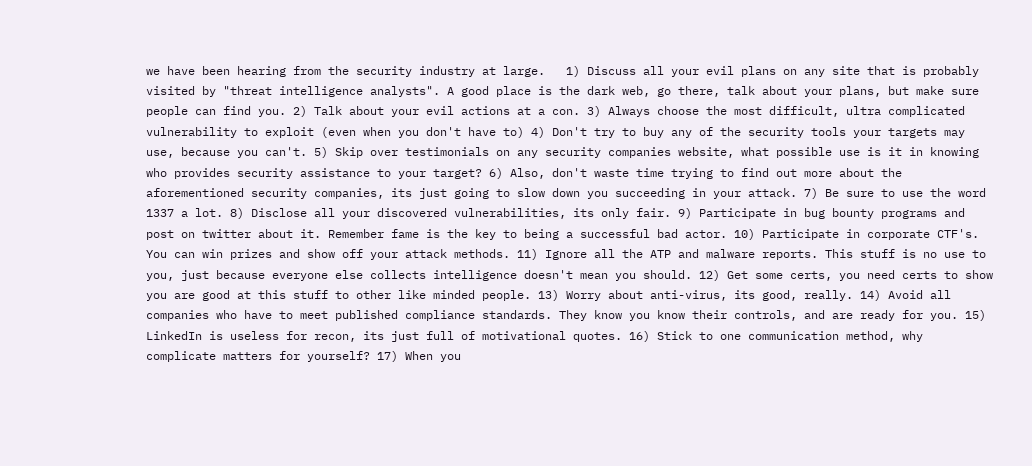we have been hearing from the security industry at large.   1) Discuss all your evil plans on any site that is probably visited by "threat intelligence analysts". A good place is the dark web, go there, talk about your plans, but make sure people can find you. 2) Talk about your evil actions at a con. 3) Always choose the most difficult, ultra complicated vulnerability to exploit (even when you don't have to) 4) Don't try to buy any of the security tools your targets may use, because you can't. 5) Skip over testimonials on any security companies website, what possible use is it in knowing who provides security assistance to your target? 6) Also, don't waste time trying to find out more about the aforementioned security companies, its just going to slow down you succeeding in your attack. 7) Be sure to use the word 1337 a lot. 8) Disclose all your discovered vulnerabilities, its only fair. 9) Participate in bug bounty programs and post on twitter about it. Remember fame is the key to being a successful bad actor. 10) Participate in corporate CTF's. You can win prizes and show off your attack methods. 11) Ignore all the ATP and malware reports. This stuff is no use to you, just because everyone else collects intelligence doesn't mean you should. 12) Get some certs, you need certs to show you are good at this stuff to other like minded people. 13) Worry about anti-virus, its good, really. 14) Avoid all companies who have to meet published compliance standards. They know you know their controls, and are ready for you. 15) LinkedIn is useless for recon, its just full of motivational quotes. 16) Stick to one communication method, why complicate matters for yourself? 17) When you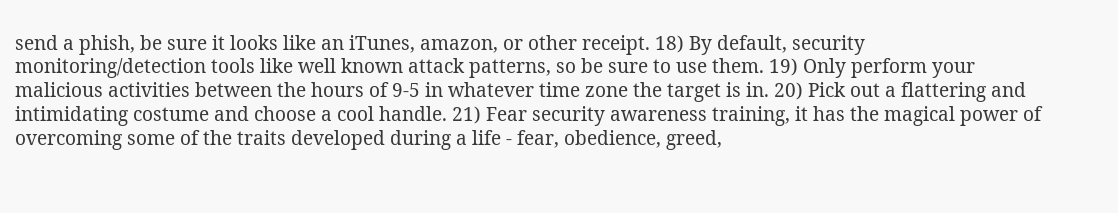send a phish, be sure it looks like an iTunes, amazon, or other receipt. 18) By default, security monitoring/detection tools like well known attack patterns, so be sure to use them. 19) Only perform your malicious activities between the hours of 9-5 in whatever time zone the target is in. 20) Pick out a flattering and intimidating costume and choose a cool handle. 21) Fear security awareness training, it has the magical power of overcoming some of the traits developed during a life - fear, obedience, greed,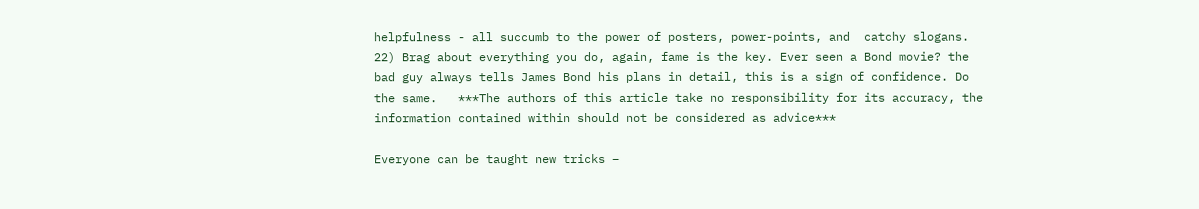helpfulness - all succumb to the power of posters, power-points, and  catchy slogans. 22) Brag about everything you do, again, fame is the key. Ever seen a Bond movie? the bad guy always tells James Bond his plans in detail, this is a sign of confidence. Do the same.   ***The authors of this article take no responsibility for its accuracy, the information contained within should not be considered as advice***

Everyone can be taught new tricks –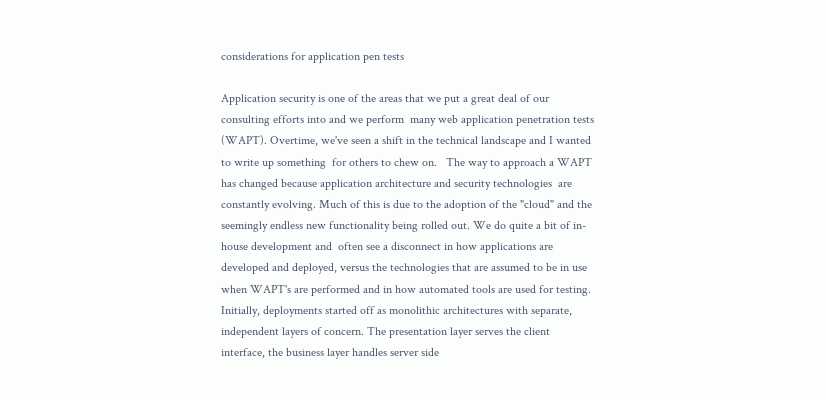considerations for application pen tests

Application security is one of the areas that we put a great deal of our consulting efforts into and we perform  many web application penetration tests (WAPT). Overtime, we've seen a shift in the technical landscape and I wanted to write up something  for others to chew on.   The way to approach a WAPT has changed because application architecture and security technologies  are constantly evolving. Much of this is due to the adoption of the "cloud" and the seemingly endless new functionality being rolled out. We do quite a bit of in-house development and  often see a disconnect in how applications are developed and deployed, versus the technologies that are assumed to be in use when WAPT's are performed and in how automated tools are used for testing.   Initially, deployments started off as monolithic architectures with separate, independent layers of concern. The presentation layer serves the client interface, the business layer handles server side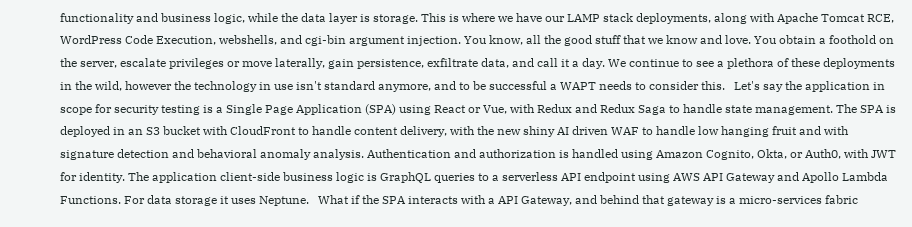functionality and business logic, while the data layer is storage. This is where we have our LAMP stack deployments, along with Apache Tomcat RCE, WordPress Code Execution, webshells, and cgi-bin argument injection. You know, all the good stuff that we know and love. You obtain a foothold on the server, escalate privileges or move laterally, gain persistence, exfiltrate data, and call it a day. We continue to see a plethora of these deployments in the wild, however the technology in use isn't standard anymore, and to be successful a WAPT needs to consider this.   Let's say the application in scope for security testing is a Single Page Application (SPA) using React or Vue, with Redux and Redux Saga to handle state management. The SPA is deployed in an S3 bucket with CloudFront to handle content delivery, with the new shiny AI driven WAF to handle low hanging fruit and with signature detection and behavioral anomaly analysis. Authentication and authorization is handled using Amazon Cognito, Okta, or Auth0, with JWT for identity. The application client-side business logic is GraphQL queries to a serverless API endpoint using AWS API Gateway and Apollo Lambda Functions. For data storage it uses Neptune.   What if the SPA interacts with a API Gateway, and behind that gateway is a micro-services fabric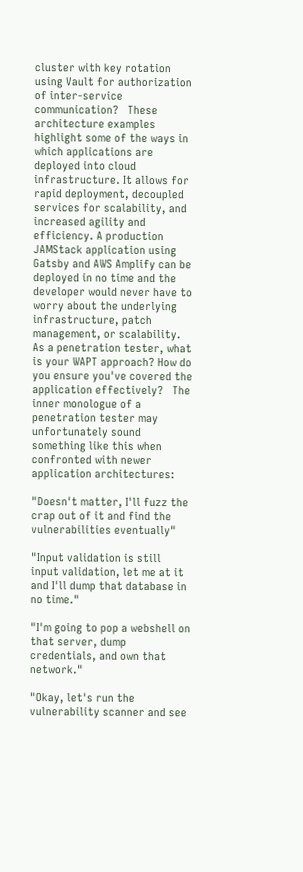cluster with key rotation using Vault for authorization of inter-service communication?   These architecture examples highlight some of the ways in which applications are deployed into cloud infrastructure. It allows for rapid deployment, decoupled services for scalability, and increased agility and efficiency. A production JAMStack application using Gatsby and AWS Amplify can be deployed in no time and the developer would never have to worry about the underlying infrastructure, patch management, or scalability.   As a penetration tester, what is your WAPT approach? How do you ensure you've covered the application effectively?   The inner monologue of a  penetration tester may unfortunately sound something like this when confronted with newer application architectures:

"Doesn't matter, I'll fuzz the crap out of it and find the vulnerabilities eventually"

"Input validation is still input validation, let me at it and I'll dump that database in no time."

"I'm going to pop a webshell on that server, dump credentials, and own that network."

"Okay, let's run the vulnerability scanner and see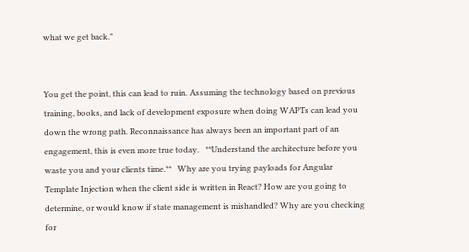what we get back."


You get the point, this can lead to ruin. Assuming the technology based on previous training, books, and lack of development exposure when doing WAPTs can lead you down the wrong path. Reconnaissance has always been an important part of an engagement, this is even more true today.   **Understand the architecture before you waste you and your clients time.**   Why are you trying payloads for Angular Template Injection when the client side is written in React? How are you going to determine, or would know if state management is mishandled? Why are you checking for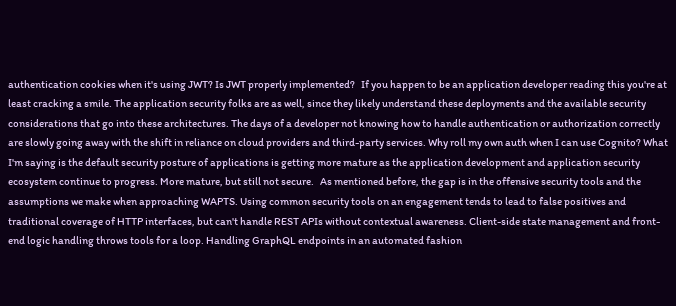authentication cookies when it's using JWT? Is JWT properly implemented?   If you happen to be an application developer reading this you're at least cracking a smile. The application security folks are as well, since they likely understand these deployments and the available security considerations that go into these architectures. The days of a developer not knowing how to handle authentication or authorization correctly are slowly going away with the shift in reliance on cloud providers and third-party services. Why roll my own auth when I can use Cognito? What I'm saying is the default security posture of applications is getting more mature as the application development and application security ecosystem continue to progress. More mature, but still not secure.   As mentioned before, the gap is in the offensive security tools and the assumptions we make when approaching WAPTS. Using common security tools on an engagement tends to lead to false positives and traditional coverage of HTTP interfaces, but can't handle REST APIs without contextual awareness. Client-side state management and front-end logic handling throws tools for a loop. Handling GraphQL endpoints in an automated fashion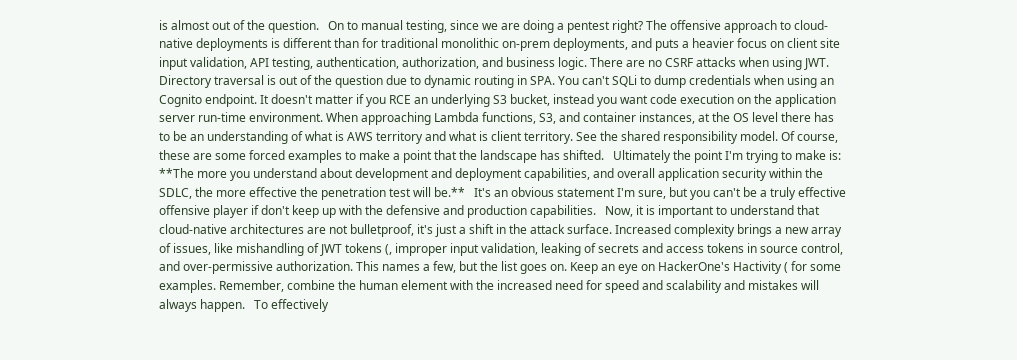is almost out of the question.   On to manual testing, since we are doing a pentest right? The offensive approach to cloud-native deployments is different than for traditional monolithic on-prem deployments, and puts a heavier focus on client site input validation, API testing, authentication, authorization, and business logic. There are no CSRF attacks when using JWT. Directory traversal is out of the question due to dynamic routing in SPA. You can't SQLi to dump credentials when using an Cognito endpoint. It doesn't matter if you RCE an underlying S3 bucket, instead you want code execution on the application server run-time environment. When approaching Lambda functions, S3, and container instances, at the OS level there has to be an understanding of what is AWS territory and what is client territory. See the shared responsibility model. Of course, these are some forced examples to make a point that the landscape has shifted.   Ultimately the point I'm trying to make is:   **The more you understand about development and deployment capabilities, and overall application security within the SDLC, the more effective the penetration test will be.**   It's an obvious statement I'm sure, but you can't be a truly effective offensive player if don't keep up with the defensive and production capabilities.   Now, it is important to understand that cloud-native architectures are not bulletproof, it's just a shift in the attack surface. Increased complexity brings a new array of issues, like mishandling of JWT tokens (, improper input validation, leaking of secrets and access tokens in source control, and over-permissive authorization. This names a few, but the list goes on. Keep an eye on HackerOne's Hactivity ( for some examples. Remember, combine the human element with the increased need for speed and scalability and mistakes will always happen.   To effectively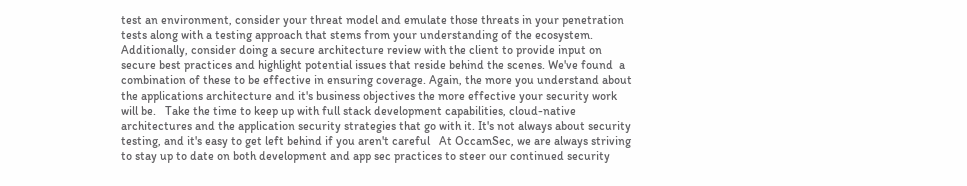test an environment, consider your threat model and emulate those threats in your penetration tests along with a testing approach that stems from your understanding of the ecosystem. Additionally, consider doing a secure architecture review with the client to provide input on secure best practices and highlight potential issues that reside behind the scenes. We've found  a combination of these to be effective in ensuring coverage. Again, the more you understand about the applications architecture and it's business objectives the more effective your security work will be.   Take the time to keep up with full stack development capabilities, cloud-native architectures and the application security strategies that go with it. It's not always about security testing, and it's easy to get left behind if you aren't careful   At OccamSec, we are always striving to stay up to date on both development and app sec practices to steer our continued security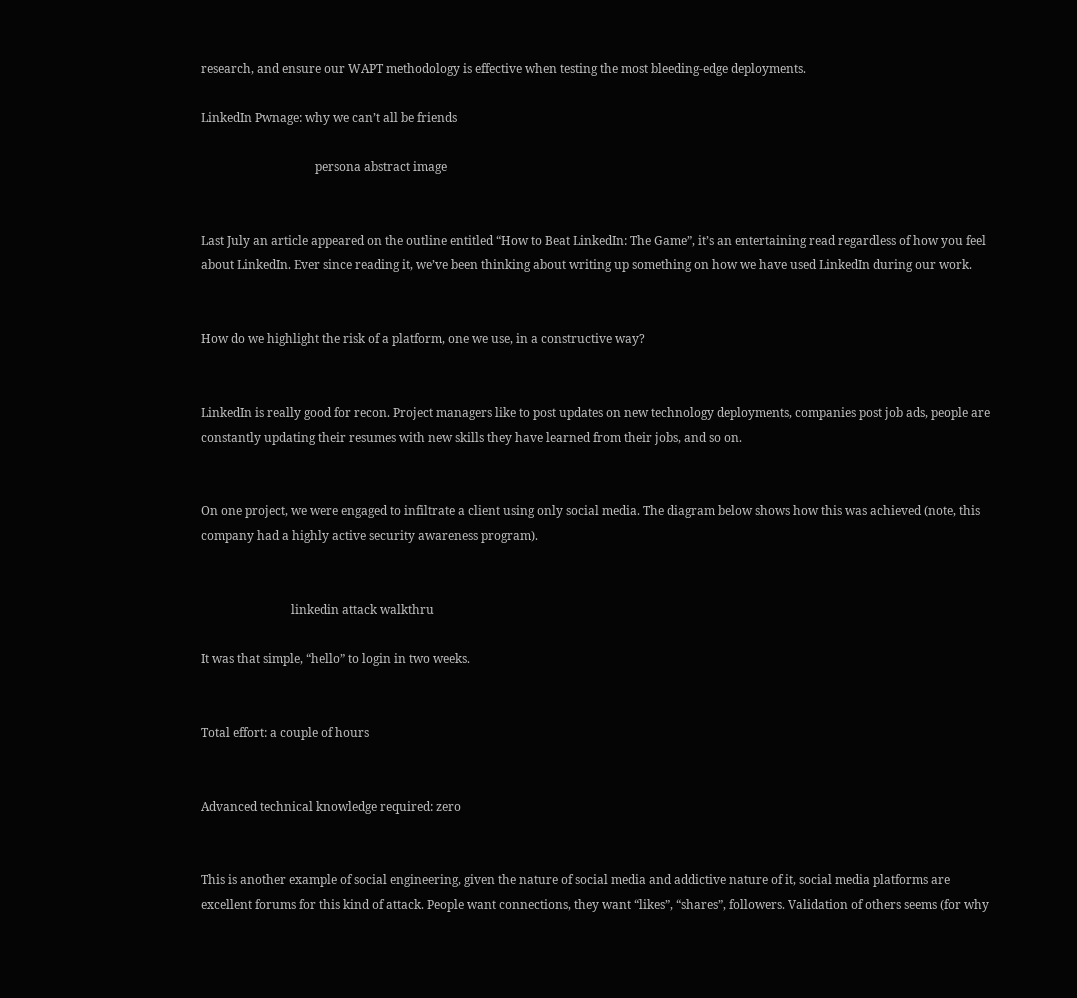research, and ensure our WAPT methodology is effective when testing the most bleeding-edge deployments.

LinkedIn Pwnage: why we can’t all be friends

                                      persona abstract image


Last July an article appeared on the outline entitled “How to Beat LinkedIn: The Game”, it’s an entertaining read regardless of how you feel about LinkedIn. Ever since reading it, we’ve been thinking about writing up something on how we have used LinkedIn during our work.


How do we highlight the risk of a platform, one we use, in a constructive way?


LinkedIn is really good for recon. Project managers like to post updates on new technology deployments, companies post job ads, people are constantly updating their resumes with new skills they have learned from their jobs, and so on.


On one project, we were engaged to infiltrate a client using only social media. The diagram below shows how this was achieved (note, this company had a highly active security awareness program).


                              linkedin attack walkthru

It was that simple, “hello” to login in two weeks.


Total effort: a couple of hours


Advanced technical knowledge required: zero


This is another example of social engineering, given the nature of social media and addictive nature of it, social media platforms are excellent forums for this kind of attack. People want connections, they want “likes”, “shares”, followers. Validation of others seems (for why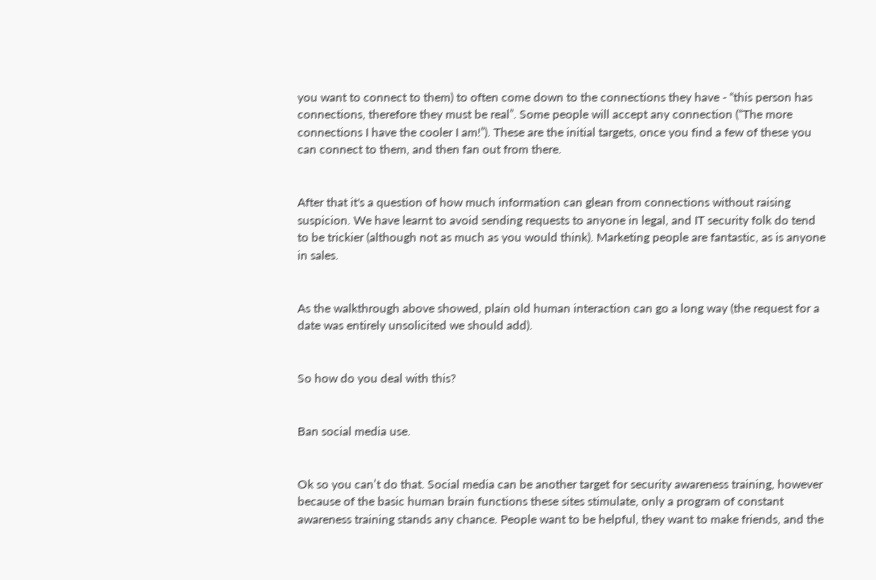you want to connect to them) to often come down to the connections they have - “this person has connections, therefore they must be real”. Some people will accept any connection (“The more connections I have the cooler I am!”). These are the initial targets, once you find a few of these you can connect to them, and then fan out from there.


After that it's a question of how much information can glean from connections without raising suspicion. We have learnt to avoid sending requests to anyone in legal, and IT security folk do tend to be trickier (although not as much as you would think). Marketing people are fantastic, as is anyone in sales.


As the walkthrough above showed, plain old human interaction can go a long way (the request for a date was entirely unsolicited we should add).


So how do you deal with this?


Ban social media use.


Ok so you can’t do that. Social media can be another target for security awareness training, however because of the basic human brain functions these sites stimulate, only a program of constant awareness training stands any chance. People want to be helpful, they want to make friends, and the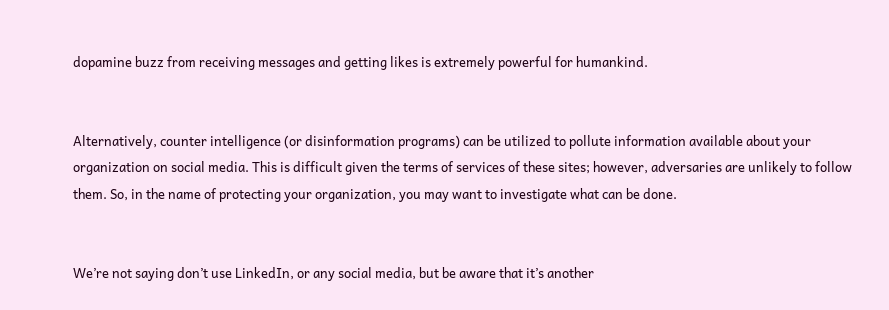dopamine buzz from receiving messages and getting likes is extremely powerful for humankind.


Alternatively, counter intelligence (or disinformation programs) can be utilized to pollute information available about your organization on social media. This is difficult given the terms of services of these sites; however, adversaries are unlikely to follow them. So, in the name of protecting your organization, you may want to investigate what can be done.


We’re not saying don’t use LinkedIn, or any social media, but be aware that it’s another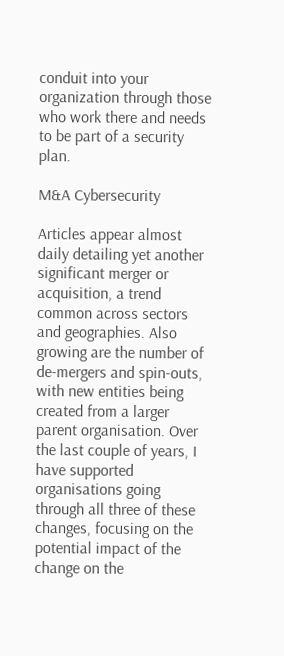conduit into your organization through those who work there and needs to be part of a security plan.

M&A Cybersecurity

Articles appear almost daily detailing yet another significant merger or acquisition, a trend common across sectors and geographies. Also growing are the number of de-mergers and spin-outs, with new entities being created from a larger parent organisation. Over the last couple of years, I have supported organisations going through all three of these changes, focusing on the potential impact of the change on the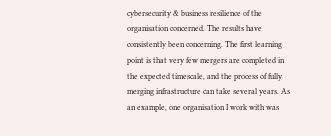cybersecurity & business resilience of the organisation concerned. The results have consistently been concerning. The first learning point is that very few mergers are completed in the expected timescale, and the process of fully merging infrastructure can take several years. As an example, one organisation I work with was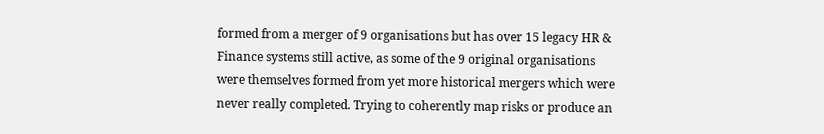formed from a merger of 9 organisations but has over 15 legacy HR & Finance systems still active, as some of the 9 original organisations were themselves formed from yet more historical mergers which were never really completed. Trying to coherently map risks or produce an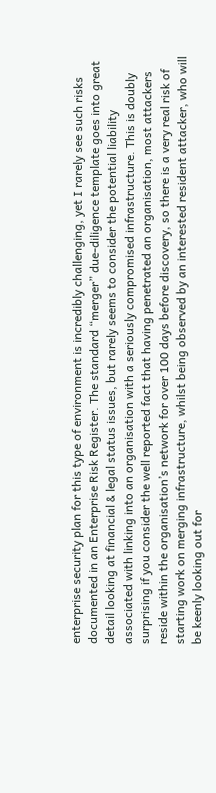enterprise security plan for this type of environment is incredibly challenging, yet I rarely see such risks documented in an Enterprise Risk Register. The standard “merger” due-diligence template goes into great detail looking at financial & legal status issues, but rarely seems to consider the potential liability associated with linking into an organisation with a seriously compromised infrastructure. This is doubly surprising if you consider the well reported fact that having penetrated an organisation, most attackers reside within the organisation’s network for over 100 days before discovery, so there is a very real risk of starting work on merging infrastructure, whilst being observed by an interested resident attacker, who will be keenly looking out for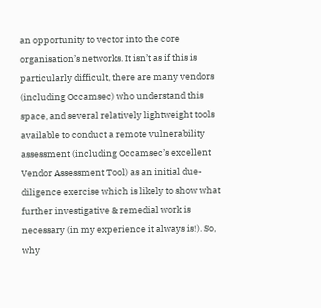an opportunity to vector into the core organisation’s networks. It isn’t as if this is particularly difficult, there are many vendors (including Occamsec) who understand this space, and several relatively lightweight tools available to conduct a remote vulnerability assessment (including Occamsec’s excellent Vendor Assessment Tool) as an initial due-diligence exercise which is likely to show what further investigative & remedial work is necessary (in my experience it always is!). So, why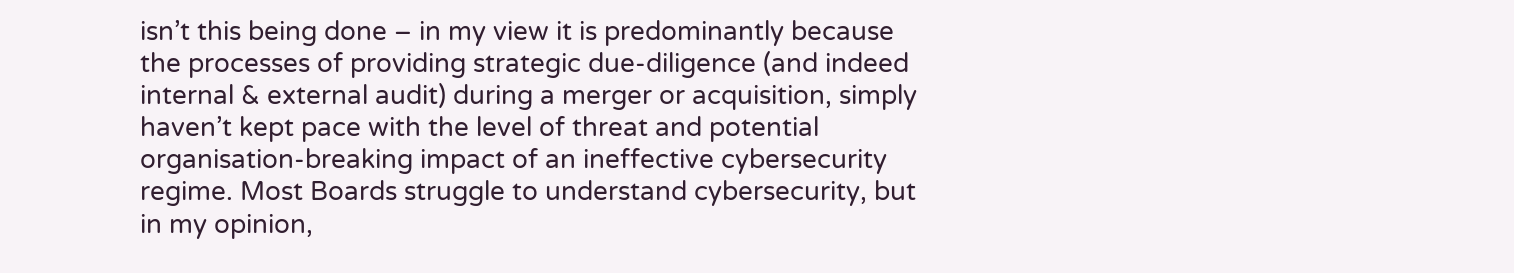isn’t this being done – in my view it is predominantly because the processes of providing strategic due-diligence (and indeed internal & external audit) during a merger or acquisition, simply haven’t kept pace with the level of threat and potential organisation-breaking impact of an ineffective cybersecurity regime. Most Boards struggle to understand cybersecurity, but in my opinion,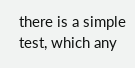there is a simple test, which any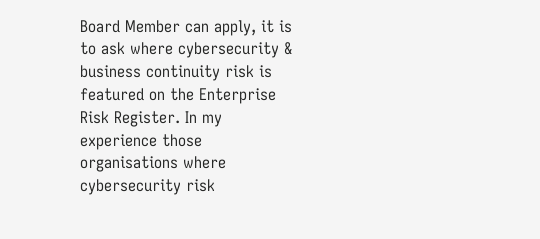Board Member can apply, it is to ask where cybersecurity & business continuity risk is featured on the Enterprise Risk Register. In my experience those organisations where cybersecurity risk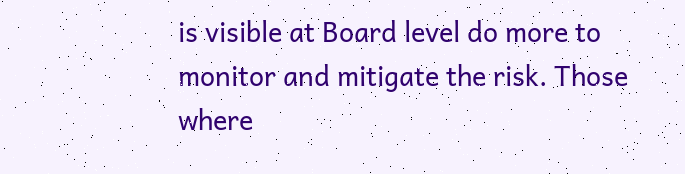is visible at Board level do more to monitor and mitigate the risk. Those where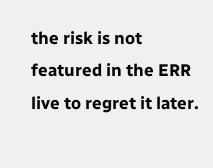the risk is not featured in the ERR live to regret it later.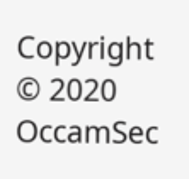Copyright  © 2020 OccamSec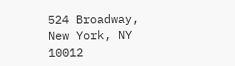524 Broadway, New York, NY 10012